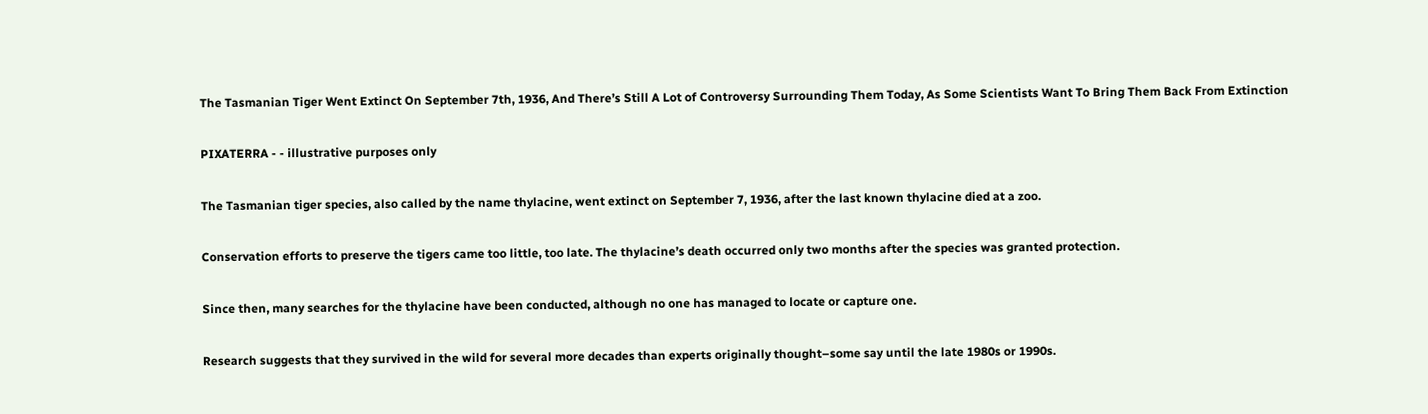The Tasmanian Tiger Went Extinct On September 7th, 1936, And There’s Still A Lot of Controversy Surrounding Them Today, As Some Scientists Want To Bring Them Back From Extinction

PIXATERRA - - illustrative purposes only

The Tasmanian tiger species, also called by the name thylacine, went extinct on September 7, 1936, after the last known thylacine died at a zoo.

Conservation efforts to preserve the tigers came too little, too late. The thylacine’s death occurred only two months after the species was granted protection.

Since then, many searches for the thylacine have been conducted, although no one has managed to locate or capture one.

Research suggests that they survived in the wild for several more decades than experts originally thought–some say until the late 1980s or 1990s.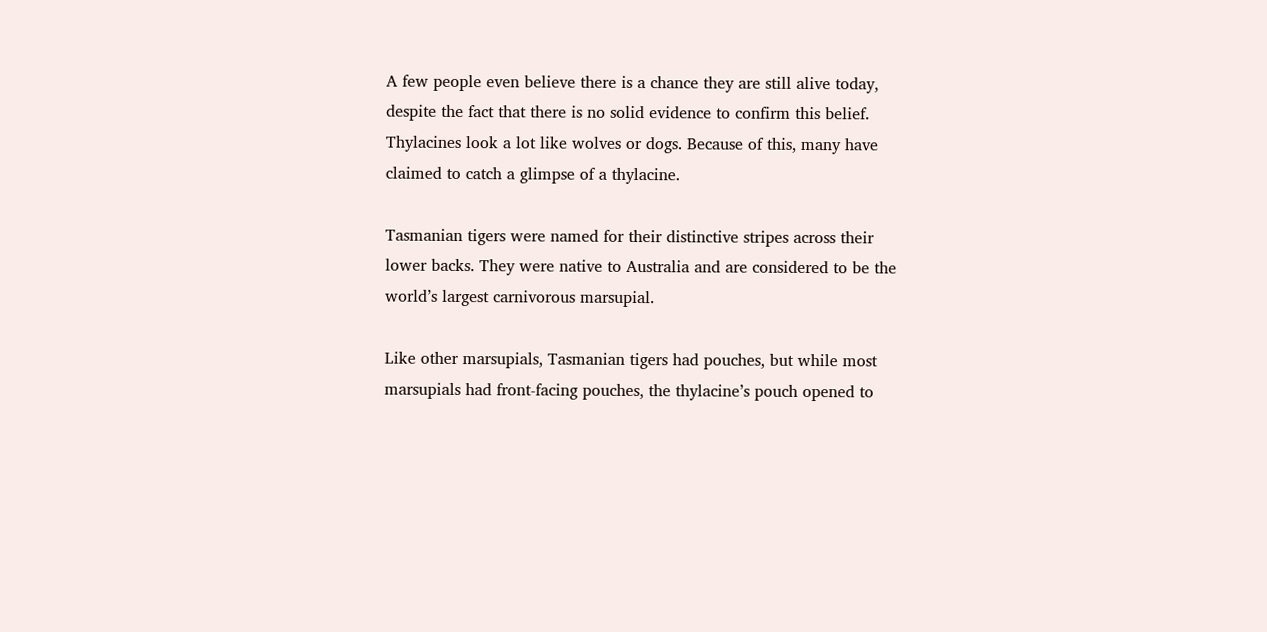A few people even believe there is a chance they are still alive today, despite the fact that there is no solid evidence to confirm this belief. Thylacines look a lot like wolves or dogs. Because of this, many have claimed to catch a glimpse of a thylacine.

Tasmanian tigers were named for their distinctive stripes across their lower backs. They were native to Australia and are considered to be the world’s largest carnivorous marsupial.

Like other marsupials, Tasmanian tigers had pouches, but while most marsupials had front-facing pouches, the thylacine’s pouch opened to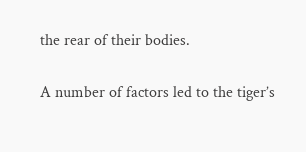the rear of their bodies.

A number of factors led to the tiger’s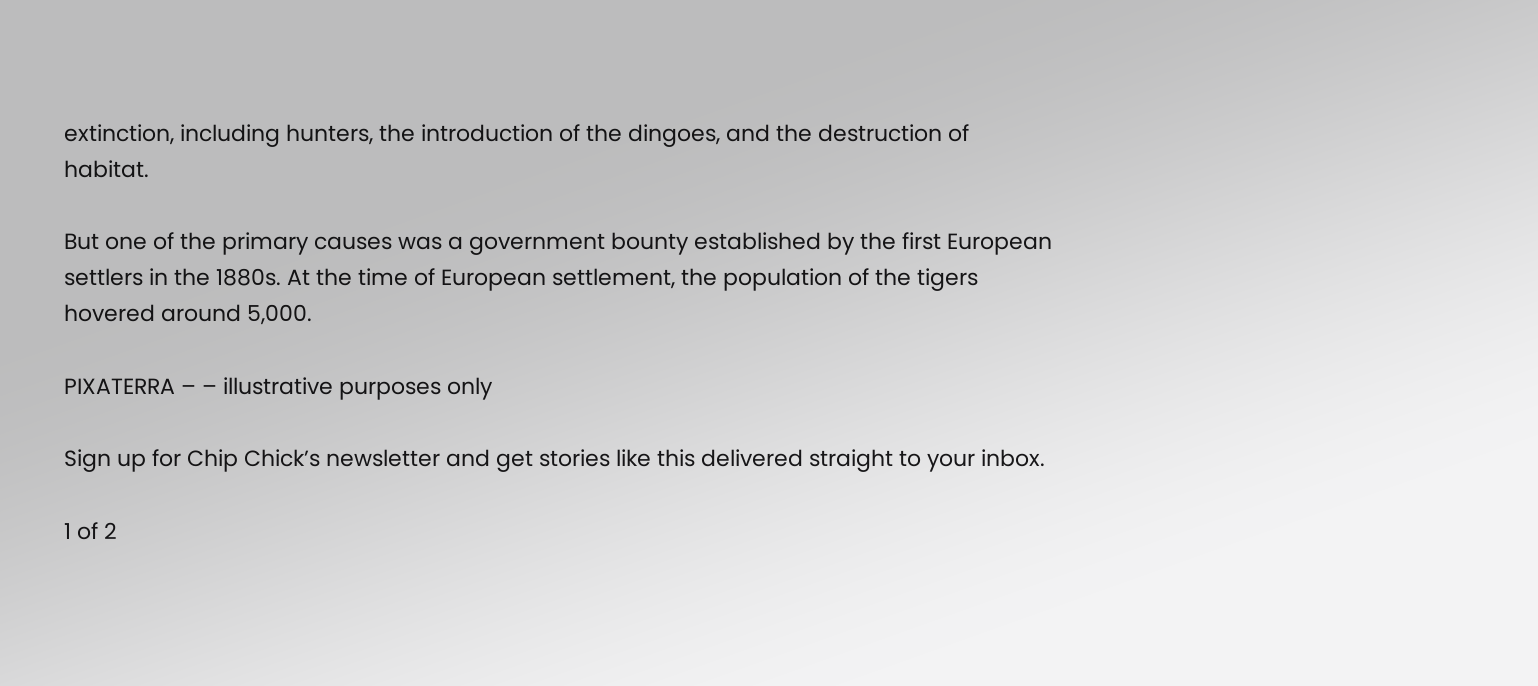extinction, including hunters, the introduction of the dingoes, and the destruction of habitat.

But one of the primary causes was a government bounty established by the first European settlers in the 1880s. At the time of European settlement, the population of the tigers hovered around 5,000.

PIXATERRA – – illustrative purposes only

Sign up for Chip Chick’s newsletter and get stories like this delivered straight to your inbox.

1 of 2